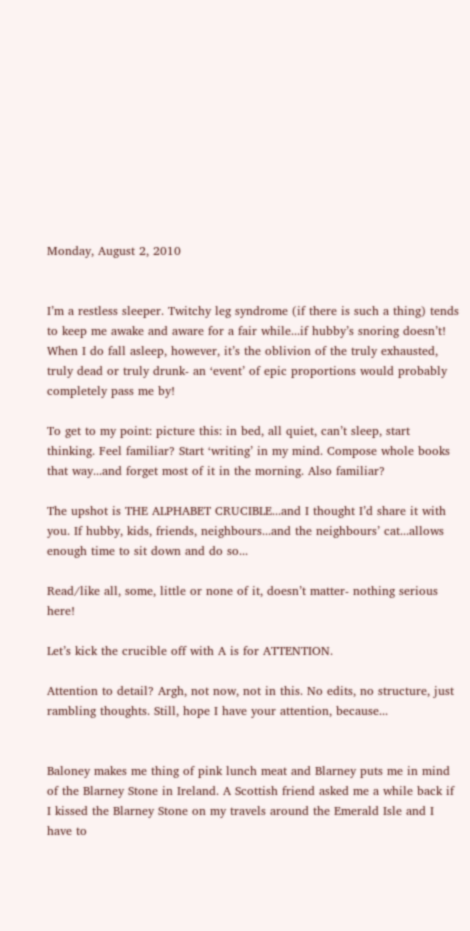Monday, August 2, 2010


I’m a restless sleeper. Twitchy leg syndrome (if there is such a thing) tends to keep me awake and aware for a fair while...if hubby’s snoring doesn’t! When I do fall asleep, however, it’s the oblivion of the truly exhausted, truly dead or truly drunk- an ‘event’ of epic proportions would probably completely pass me by!

To get to my point: picture this: in bed, all quiet, can’t sleep, start thinking. Feel familiar? Start ‘writing’ in my mind. Compose whole books that way...and forget most of it in the morning. Also familiar?

The upshot is THE ALPHABET CRUCIBLE...and I thought I’d share it with you. If hubby, kids, friends, neighbours...and the neighbours’ cat...allows enough time to sit down and do so...

Read/like all, some, little or none of it, doesn’t matter- nothing serious here!

Let’s kick the crucible off with A is for ATTENTION.

Attention to detail? Argh, not now, not in this. No edits, no structure, just rambling thoughts. Still, hope I have your attention, because...


Baloney makes me thing of pink lunch meat and Blarney puts me in mind of the Blarney Stone in Ireland. A Scottish friend asked me a while back if I kissed the Blarney Stone on my travels around the Emerald Isle and I have to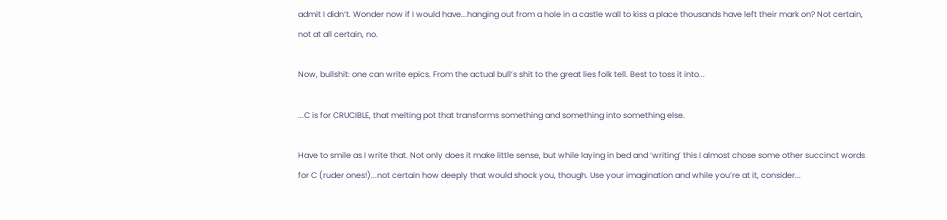admit I didn’t. Wonder now if I would have...hanging out from a hole in a castle wall to kiss a place thousands have left their mark on? Not certain, not at all certain, no.

Now, bullshit: one can write epics. From the actual bull’s shit to the great lies folk tell. Best to toss it into...

...C is for CRUCIBLE, that melting pot that transforms something and something into something else.

Have to smile as I write that. Not only does it make little sense, but while laying in bed and ‘writing’ this I almost chose some other succinct words for C (ruder ones!)...not certain how deeply that would shock you, though. Use your imagination and while you’re at it, consider...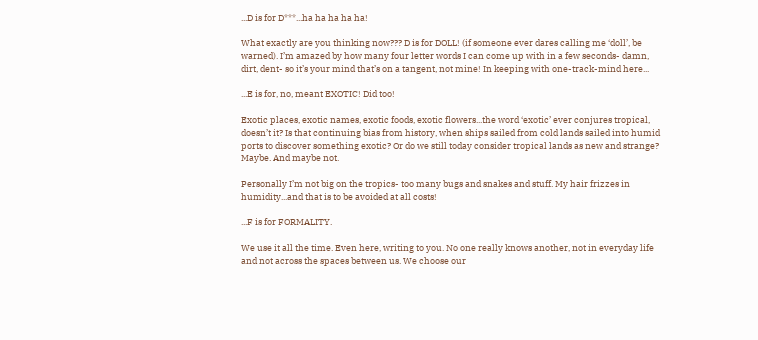...D is for D***...ha ha ha ha ha!

What exactly are you thinking now??? D is for DOLL! (if someone ever dares calling me ‘doll’, be warned). I’m amazed by how many four letter words I can come up with in a few seconds- damn, dirt, dent- so it’s your mind that’s on a tangent, not mine! In keeping with one-track-mind here...

...E is for, no, meant EXOTIC! Did too!

Exotic places, exotic names, exotic foods, exotic flowers...the word ‘exotic’ ever conjures tropical, doesn’t it? Is that continuing bias from history, when ships sailed from cold lands sailed into humid ports to discover something exotic? Or do we still today consider tropical lands as new and strange? Maybe. And maybe not.

Personally I’m not big on the tropics- too many bugs and snakes and stuff. My hair frizzes in humidity...and that is to be avoided at all costs!

...F is for FORMALITY.

We use it all the time. Even here, writing to you. No one really knows another, not in everyday life and not across the spaces between us. We choose our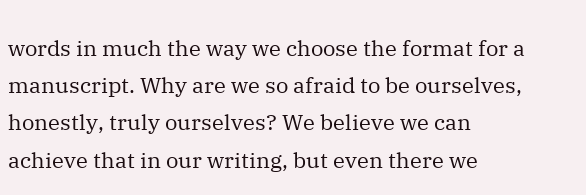words in much the way we choose the format for a manuscript. Why are we so afraid to be ourselves, honestly, truly ourselves? We believe we can achieve that in our writing, but even there we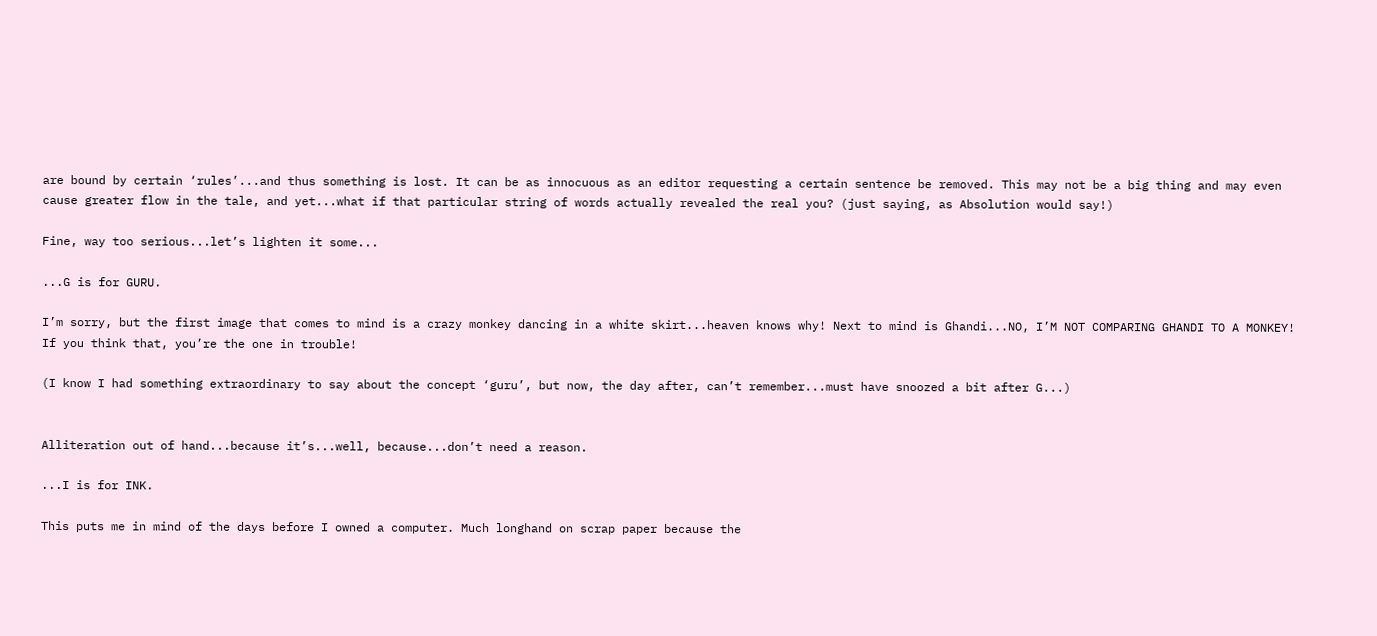are bound by certain ‘rules’...and thus something is lost. It can be as innocuous as an editor requesting a certain sentence be removed. This may not be a big thing and may even cause greater flow in the tale, and yet...what if that particular string of words actually revealed the real you? (just saying, as Absolution would say!)

Fine, way too serious...let’s lighten it some...

...G is for GURU.

I’m sorry, but the first image that comes to mind is a crazy monkey dancing in a white skirt...heaven knows why! Next to mind is Ghandi...NO, I’M NOT COMPARING GHANDI TO A MONKEY! If you think that, you’re the one in trouble!

(I know I had something extraordinary to say about the concept ‘guru’, but now, the day after, can’t remember...must have snoozed a bit after G...)


Alliteration out of hand...because it’s...well, because...don’t need a reason.

...I is for INK.

This puts me in mind of the days before I owned a computer. Much longhand on scrap paper because the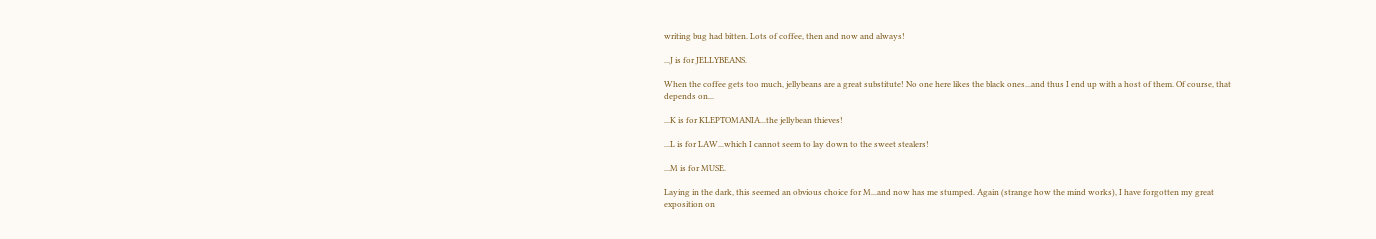writing bug had bitten. Lots of coffee, then and now and always!

...J is for JELLYBEANS.

When the coffee gets too much, jellybeans are a great substitute! No one here likes the black ones...and thus I end up with a host of them. Of course, that depends on...

...K is for KLEPTOMANIA...the jellybean thieves!

...L is for LAW...which I cannot seem to lay down to the sweet stealers!

...M is for MUSE.

Laying in the dark, this seemed an obvious choice for M...and now has me stumped. Again (strange how the mind works), I have forgotten my great exposition on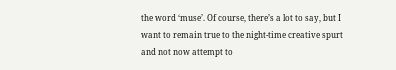the word ‘muse’. Of course, there’s a lot to say, but I want to remain true to the night-time creative spurt and not now attempt to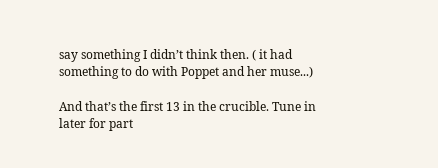say something I didn’t think then. ( it had something to do with Poppet and her muse...)

And that’s the first 13 in the crucible. Tune in later for part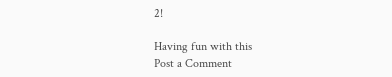2!

Having fun with this
Post a Comment